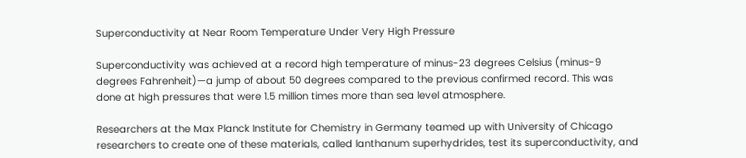Superconductivity at Near Room Temperature Under Very High Pressure

Superconductivity was achieved at a record high temperature of minus-23 degrees Celsius (minus-9 degrees Fahrenheit)—a jump of about 50 degrees compared to the previous confirmed record. This was done at high pressures that were 1.5 million times more than sea level atmosphere.

Researchers at the Max Planck Institute for Chemistry in Germany teamed up with University of Chicago researchers to create one of these materials, called lanthanum superhydrides, test its superconductivity, and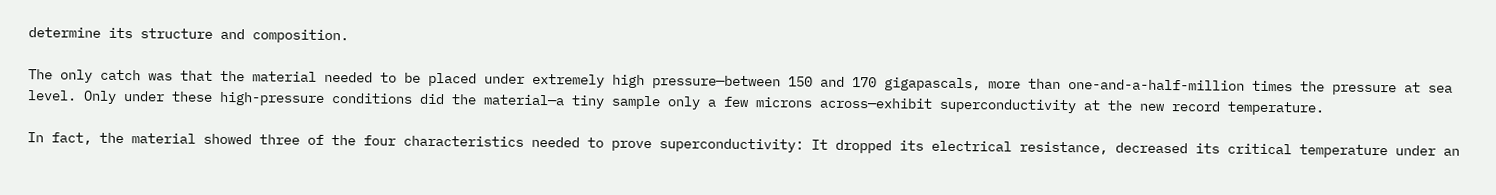determine its structure and composition.

The only catch was that the material needed to be placed under extremely high pressure—between 150 and 170 gigapascals, more than one-and-a-half-million times the pressure at sea level. Only under these high-pressure conditions did the material—a tiny sample only a few microns across—exhibit superconductivity at the new record temperature.

In fact, the material showed three of the four characteristics needed to prove superconductivity: It dropped its electrical resistance, decreased its critical temperature under an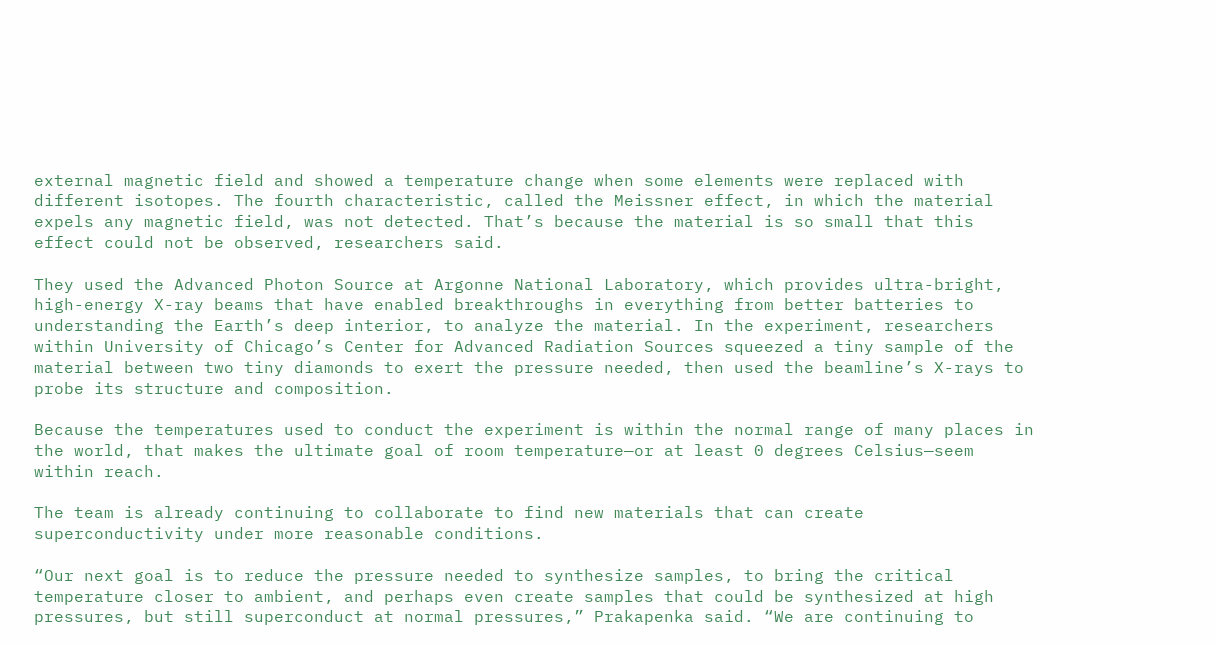external magnetic field and showed a temperature change when some elements were replaced with different isotopes. The fourth characteristic, called the Meissner effect, in which the material expels any magnetic field, was not detected. That’s because the material is so small that this effect could not be observed, researchers said.

They used the Advanced Photon Source at Argonne National Laboratory, which provides ultra-bright, high-energy X-ray beams that have enabled breakthroughs in everything from better batteries to understanding the Earth’s deep interior, to analyze the material. In the experiment, researchers within University of Chicago’s Center for Advanced Radiation Sources squeezed a tiny sample of the material between two tiny diamonds to exert the pressure needed, then used the beamline’s X-rays to probe its structure and composition.

Because the temperatures used to conduct the experiment is within the normal range of many places in the world, that makes the ultimate goal of room temperature—or at least 0 degrees Celsius—seem within reach.

The team is already continuing to collaborate to find new materials that can create superconductivity under more reasonable conditions.

“Our next goal is to reduce the pressure needed to synthesize samples, to bring the critical temperature closer to ambient, and perhaps even create samples that could be synthesized at high pressures, but still superconduct at normal pressures,” Prakapenka said. “We are continuing to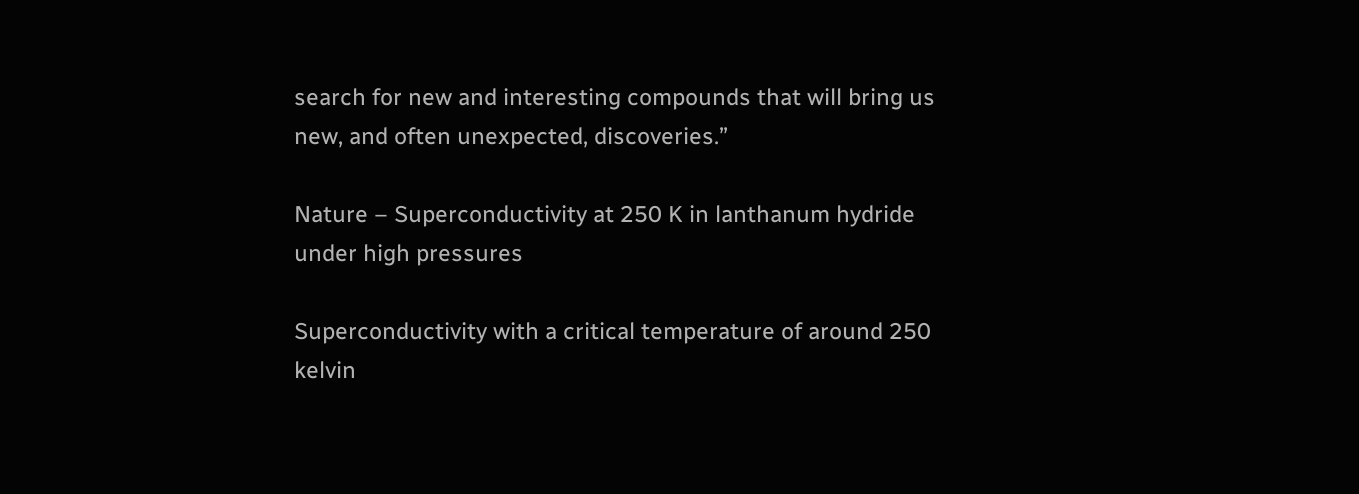search for new and interesting compounds that will bring us new, and often unexpected, discoveries.”

Nature – Superconductivity at 250 K in lanthanum hydride under high pressures

Superconductivity with a critical temperature of around 250 kelvin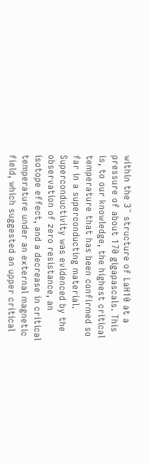within the 3¯ structure of LaH10 at a pressure of about 170 gigapascals. This is, to our knowledge, the highest critical temperature that has been confirmed so far in a superconducting material. Superconductivity was evidenced by the observation of zero resistance, an isotope effect, and a decrease in critical temperature under an external magnetic field, which suggested an upper critical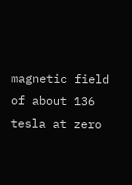magnetic field of about 136 tesla at zero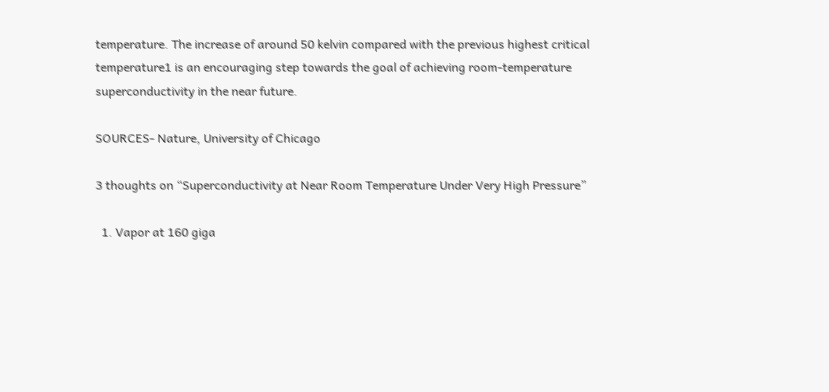temperature. The increase of around 50 kelvin compared with the previous highest critical temperature1 is an encouraging step towards the goal of achieving room-temperature superconductivity in the near future.

SOURCES- Nature, University of Chicago

3 thoughts on “Superconductivity at Near Room Temperature Under Very High Pressure”

  1. Vapor at 160 giga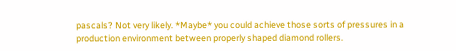pascals? Not very likely. *Maybe* you could achieve those sorts of pressures in a production environment between properly shaped diamond rollers.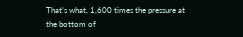That’s what, 1,600 times the pressure at the bottom of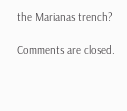the Marianas trench?

Comments are closed.